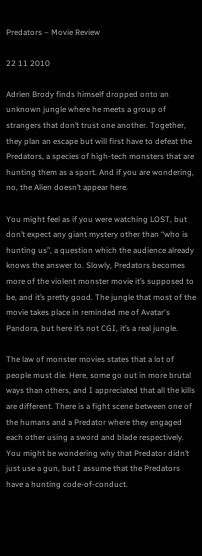Predators – Movie Review

22 11 2010

Adrien Brody finds himself dropped onto an unknown jungle where he meets a group of strangers that don’t trust one another. Together, they plan an escape but will first have to defeat the Predators, a species of high-tech monsters that are hunting them as a sport. And if you are wondering, no, the Alien doesn’t appear here.

You might feel as if you were watching LOST, but don’t expect any giant mystery other than “who is hunting us”, a question which the audience already knows the answer to. Slowly, Predators becomes more of the violent monster movie it’s supposed to be, and it’s pretty good. The jungle that most of the movie takes place in reminded me of Avatar‘s Pandora, but here it’s not CGI, it’s a real jungle.

The law of monster movies states that a lot of people must die. Here, some go out in more brutal ways than others, and I appreciated that all the kills are different. There is a fight scene between one of the humans and a Predator where they engaged each other using a sword and blade respectively. You might be wondering why that Predator didn’t just use a gun, but I assume that the Predators have a hunting code-of-conduct.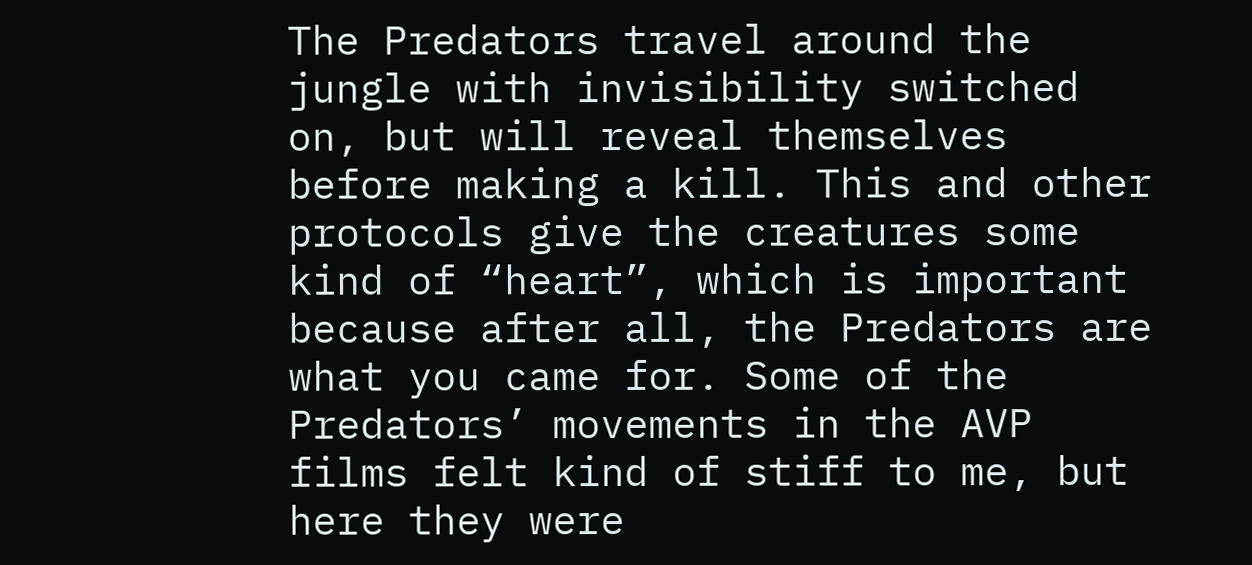The Predators travel around the jungle with invisibility switched on, but will reveal themselves before making a kill. This and other protocols give the creatures some kind of “heart”, which is important because after all, the Predators are what you came for. Some of the Predators’ movements in the AVP films felt kind of stiff to me, but here they were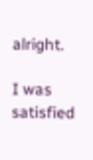alright.

I was satisfied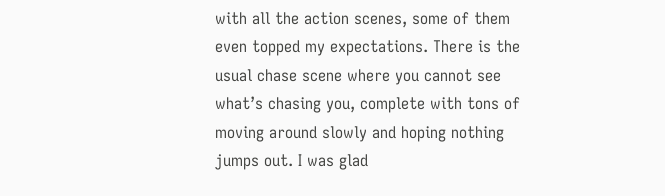with all the action scenes, some of them even topped my expectations. There is the usual chase scene where you cannot see what’s chasing you, complete with tons of moving around slowly and hoping nothing jumps out. I was glad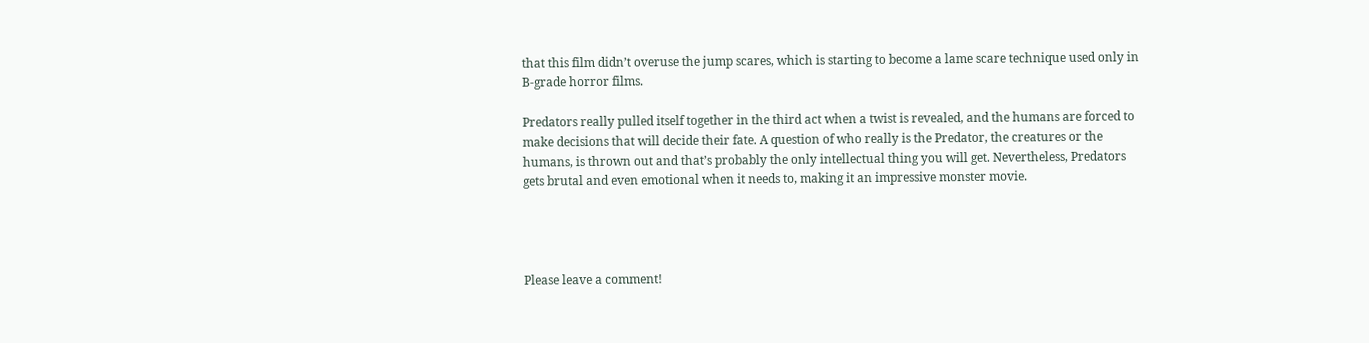that this film didn’t overuse the jump scares, which is starting to become a lame scare technique used only in B-grade horror films.

Predators really pulled itself together in the third act when a twist is revealed, and the humans are forced to make decisions that will decide their fate. A question of who really is the Predator, the creatures or the humans, is thrown out and that’s probably the only intellectual thing you will get. Nevertheless, Predators gets brutal and even emotional when it needs to, making it an impressive monster movie.




Please leave a comment!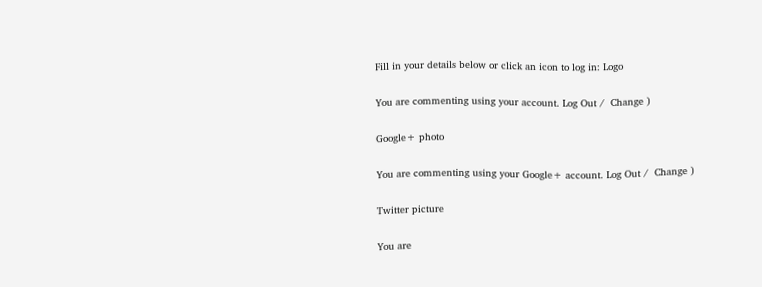Fill in your details below or click an icon to log in: Logo

You are commenting using your account. Log Out /  Change )

Google+ photo

You are commenting using your Google+ account. Log Out /  Change )

Twitter picture

You are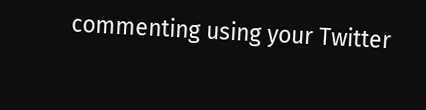commenting using your Twitter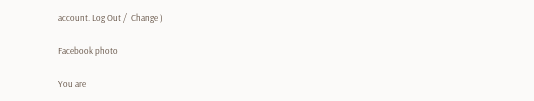account. Log Out /  Change )

Facebook photo

You are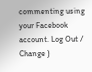commenting using your Facebook account. Log Out /  Change )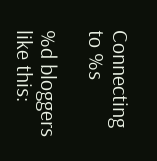Connecting to %s

%d bloggers like this: